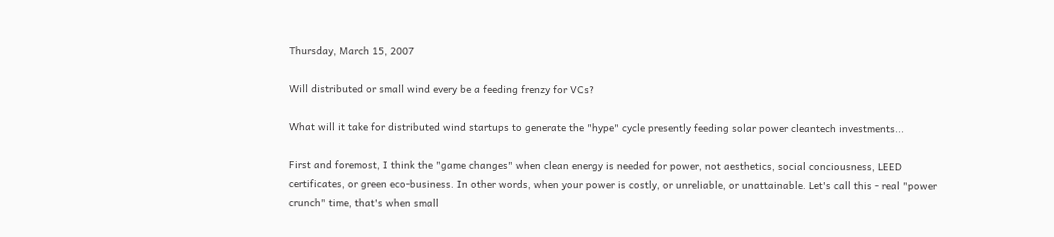Thursday, March 15, 2007

Will distributed or small wind every be a feeding frenzy for VCs?

What will it take for distributed wind startups to generate the "hype" cycle presently feeding solar power cleantech investments...

First and foremost, I think the "game changes" when clean energy is needed for power, not aesthetics, social conciousness, LEED certificates, or green eco-business. In other words, when your power is costly, or unreliable, or unattainable. Let's call this - real "power crunch" time, that's when small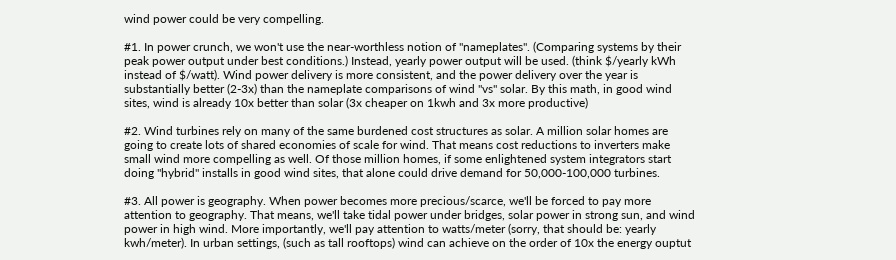wind power could be very compelling.

#1. In power crunch, we won't use the near-worthless notion of "nameplates". (Comparing systems by their peak power output under best conditions.) Instead, yearly power output will be used. (think $/yearly kWh instead of $/watt). Wind power delivery is more consistent, and the power delivery over the year is substantially better (2-3x) than the nameplate comparisons of wind "vs" solar. By this math, in good wind sites, wind is already 10x better than solar (3x cheaper on 1kwh and 3x more productive)

#2. Wind turbines rely on many of the same burdened cost structures as solar. A million solar homes are going to create lots of shared economies of scale for wind. That means cost reductions to inverters make small wind more compelling as well. Of those million homes, if some enlightened system integrators start doing "hybrid" installs in good wind sites, that alone could drive demand for 50,000-100,000 turbines.

#3. All power is geography. When power becomes more precious/scarce, we'll be forced to pay more attention to geography. That means, we'll take tidal power under bridges, solar power in strong sun, and wind power in high wind. More importantly, we'll pay attention to watts/meter (sorry, that should be: yearly kwh/meter). In urban settings, (such as tall rooftops) wind can achieve on the order of 10x the energy ouptut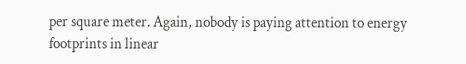per square meter. Again, nobody is paying attention to energy footprints in linear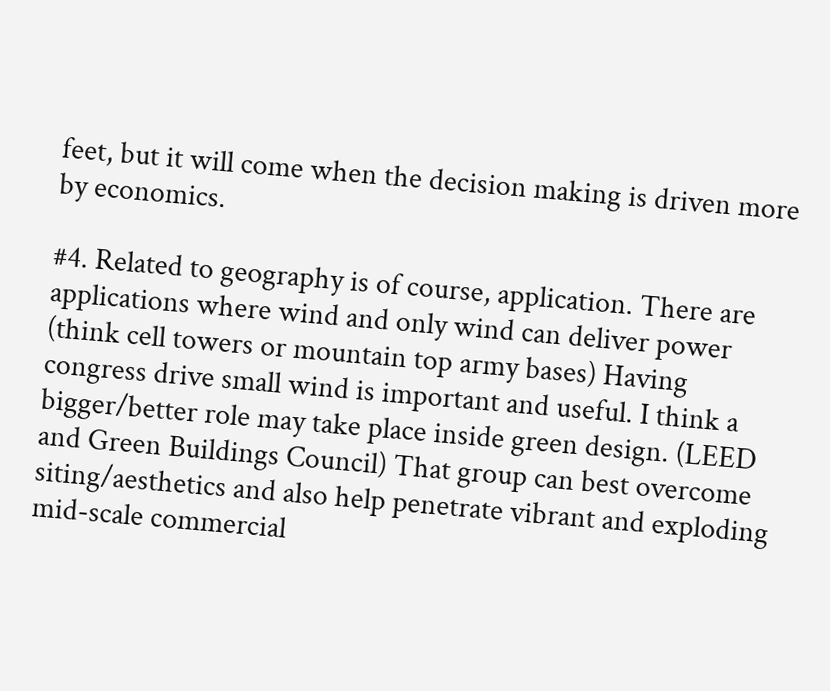feet, but it will come when the decision making is driven more by economics.

#4. Related to geography is of course, application. There are applications where wind and only wind can deliver power (think cell towers or mountain top army bases) Having congress drive small wind is important and useful. I think a bigger/better role may take place inside green design. (LEED and Green Buildings Council) That group can best overcome siting/aesthetics and also help penetrate vibrant and exploding mid-scale commercial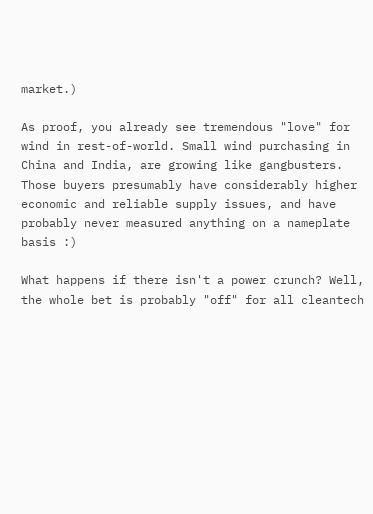market.)

As proof, you already see tremendous "love" for wind in rest-of-world. Small wind purchasing in China and India, are growing like gangbusters. Those buyers presumably have considerably higher economic and reliable supply issues, and have probably never measured anything on a nameplate basis :)

What happens if there isn't a power crunch? Well, the whole bet is probably "off" for all cleantech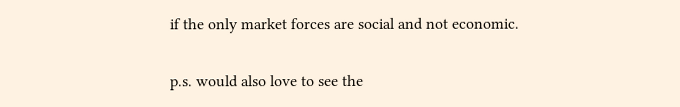if the only market forces are social and not economic.

p.s. would also love to see the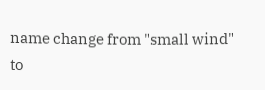name change from "small wind" to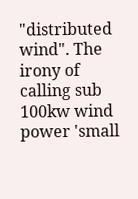"distributed wind". The irony of calling sub 100kw wind power 'small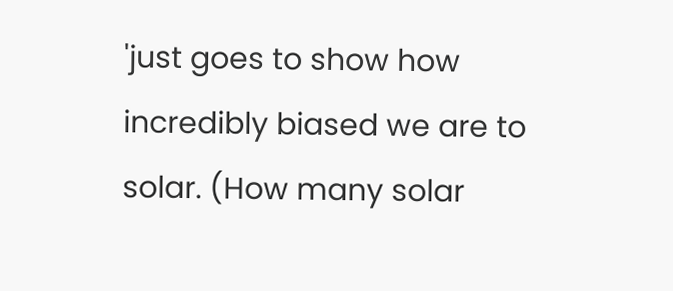'just goes to show how incredibly biased we are to solar. (How many solar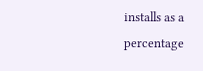installs as a percentage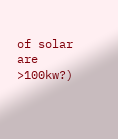of solar are >100kw?)